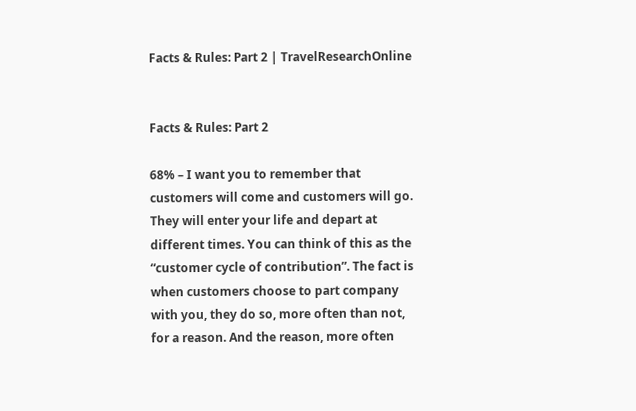Facts & Rules: Part 2 | TravelResearchOnline


Facts & Rules: Part 2

68% – I want you to remember that customers will come and customers will go. They will enter your life and depart at different times. You can think of this as the “customer cycle of contribution”. The fact is when customers choose to part company with you, they do so, more often than not, for a reason. And the reason, more often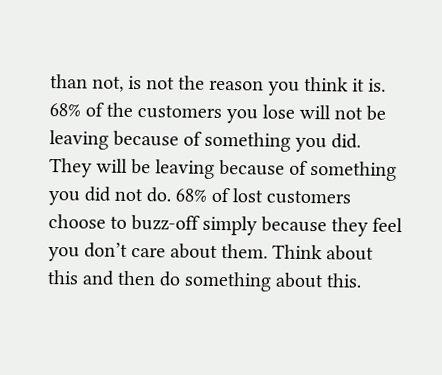than not, is not the reason you think it is. 68% of the customers you lose will not be leaving because of something you did. They will be leaving because of something you did not do. 68% of lost customers choose to buzz-off simply because they feel you don’t care about them. Think about this and then do something about this.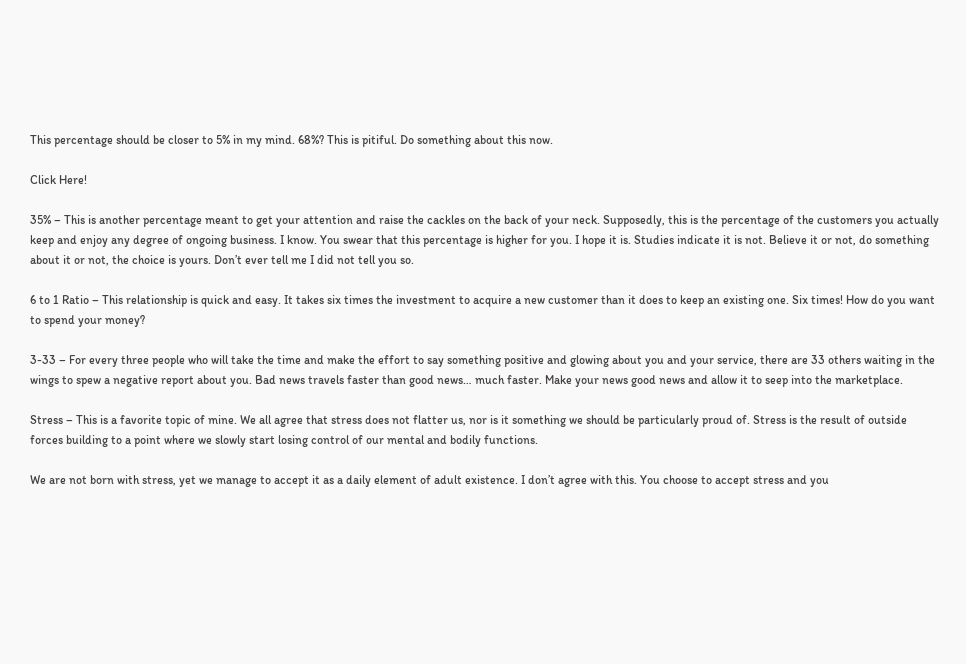This percentage should be closer to 5% in my mind. 68%? This is pitiful. Do something about this now.

Click Here!

35% – This is another percentage meant to get your attention and raise the cackles on the back of your neck. Supposedly, this is the percentage of the customers you actually keep and enjoy any degree of ongoing business. I know. You swear that this percentage is higher for you. I hope it is. Studies indicate it is not. Believe it or not, do something about it or not, the choice is yours. Don’t ever tell me I did not tell you so.

6 to 1 Ratio – This relationship is quick and easy. It takes six times the investment to acquire a new customer than it does to keep an existing one. Six times! How do you want to spend your money?

3-33 – For every three people who will take the time and make the effort to say something positive and glowing about you and your service, there are 33 others waiting in the wings to spew a negative report about you. Bad news travels faster than good news… much faster. Make your news good news and allow it to seep into the marketplace.

Stress – This is a favorite topic of mine. We all agree that stress does not flatter us, nor is it something we should be particularly proud of. Stress is the result of outside forces building to a point where we slowly start losing control of our mental and bodily functions.

We are not born with stress, yet we manage to accept it as a daily element of adult existence. I don’t agree with this. You choose to accept stress and you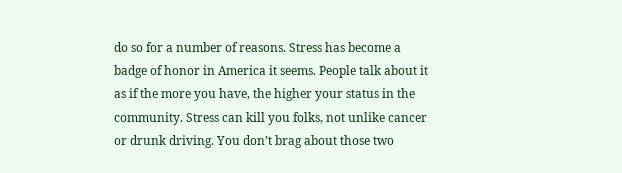do so for a number of reasons. Stress has become a badge of honor in America it seems. People talk about it as if the more you have, the higher your status in the community. Stress can kill you folks, not unlike cancer or drunk driving. You don’t brag about those two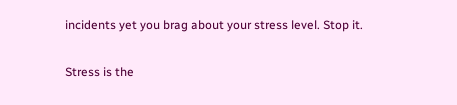incidents yet you brag about your stress level. Stop it.

Stress is the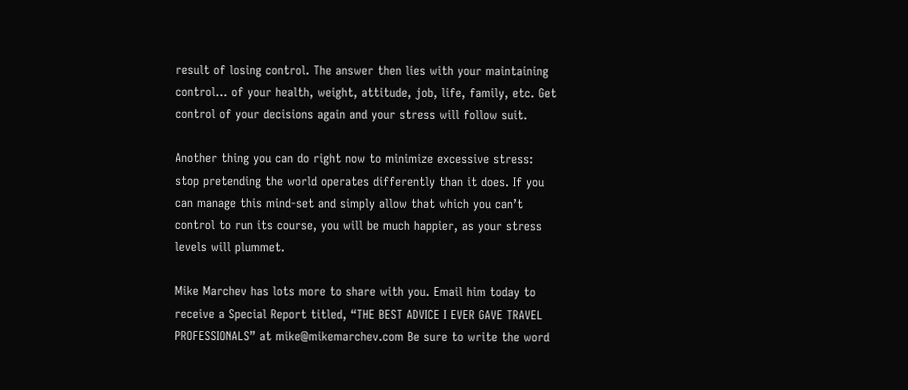result of losing control. The answer then lies with your maintaining control… of your health, weight, attitude, job, life, family, etc. Get control of your decisions again and your stress will follow suit.

Another thing you can do right now to minimize excessive stress: stop pretending the world operates differently than it does. If you can manage this mind-set and simply allow that which you can’t control to run its course, you will be much happier, as your stress levels will plummet.

Mike Marchev has lots more to share with you. Email him today to receive a Special Report titled, “THE BEST ADVICE I EVER GAVE TRAVEL PROFESSIONALS” at mike@mikemarchev.com Be sure to write the word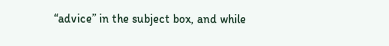“advice” in the subject box, and while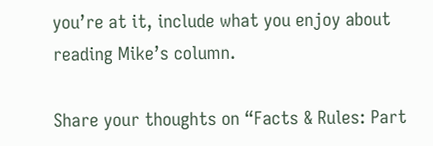you’re at it, include what you enjoy about reading Mike’s column.

Share your thoughts on “Facts & Rules: Part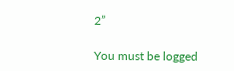2”

You must be logged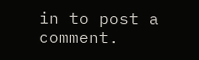in to post a comment.